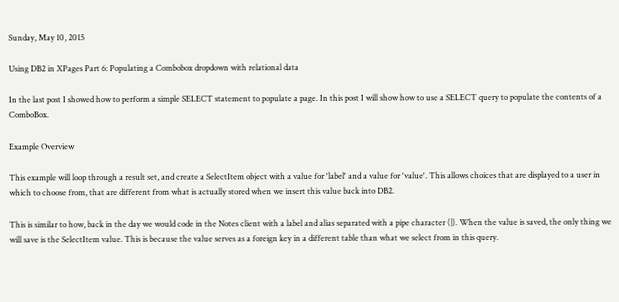Sunday, May 10, 2015

Using DB2 in XPages Part 6: Populating a Combobox dropdown with relational data

In the last post I showed how to perform a simple SELECT statement to populate a page. In this post I will show how to use a SELECT query to populate the contents of a ComboBox.

Example Overview

This example will loop through a result set, and create a SelectItem object with a value for 'label' and a value for 'value'. This allows choices that are displayed to a user in which to choose from, that are different from what is actually stored when we insert this value back into DB2.

This is similar to how, back in the day we would code in the Notes client with a label and alias separated with a pipe character (|). When the value is saved, the only thing we will save is the SelectItem value. This is because the value serves as a foreign key in a different table than what we select from in this query.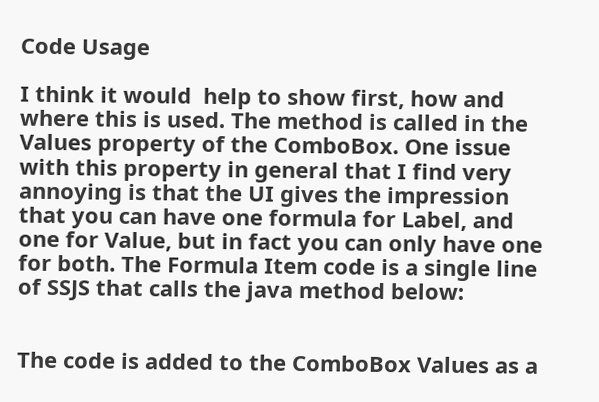Code Usage

I think it would  help to show first, how and where this is used. The method is called in the Values property of the ComboBox. One issue with this property in general that I find very annoying is that the UI gives the impression that you can have one formula for Label, and one for Value, but in fact you can only have one for both. The Formula Item code is a single line of SSJS that calls the java method below:


The code is added to the ComboBox Values as a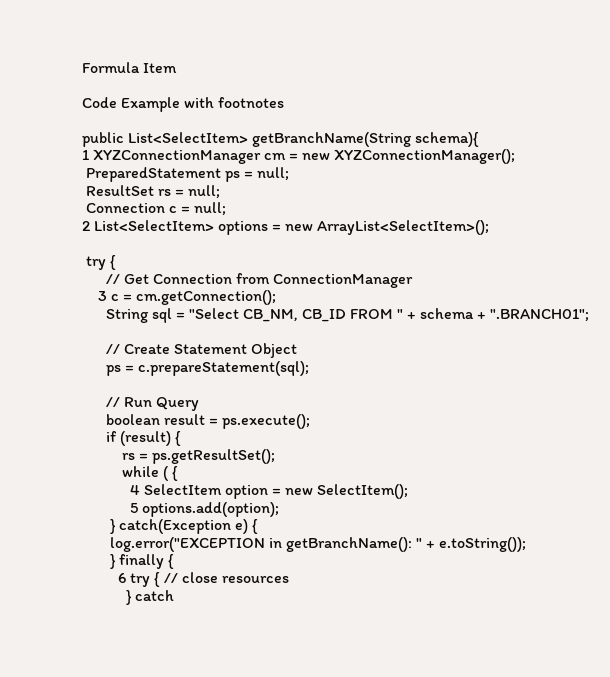Formula Item

Code Example with footnotes

public List<SelectItem> getBranchName(String schema){
1 XYZConnectionManager cm = new XYZConnectionManager();
 PreparedStatement ps = null;
 ResultSet rs = null;
 Connection c = null;
2 List<SelectItem> options = new ArrayList<SelectItem>();

 try {
      // Get Connection from ConnectionManager
    3 c = cm.getConnection();
      String sql = "Select CB_NM, CB_ID FROM " + schema + ".BRANCH01";

      // Create Statement Object
      ps = c.prepareStatement(sql);

      // Run Query
      boolean result = ps.execute();
      if (result) {
          rs = ps.getResultSet();
          while ( {
            4 SelectItem option = new SelectItem();
            5 options.add(option);
       } catch(Exception e) {
       log.error("EXCEPTION in getBranchName(): " + e.toString());
       } finally {
         6 try { // close resources
           } catch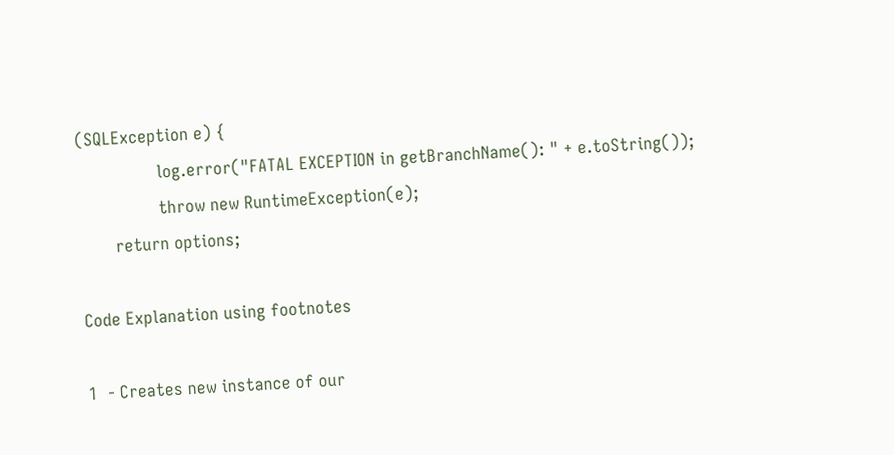(SQLException e) {
                log.error("FATAL EXCEPTION in getBranchName(): " + e.toString());
                throw new RuntimeException(e);
       return options;

Code Explanation using footnotes

1  - Creates new instance of our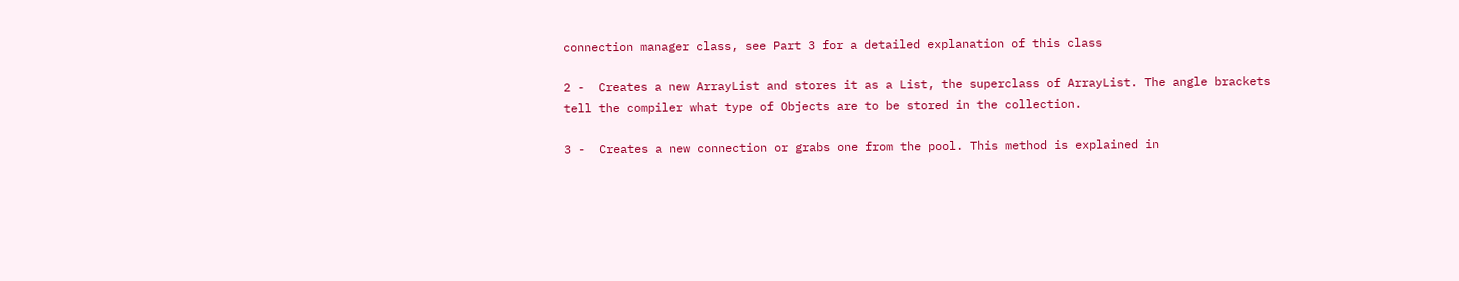connection manager class, see Part 3 for a detailed explanation of this class

2 -  Creates a new ArrayList and stores it as a List, the superclass of ArrayList. The angle brackets tell the compiler what type of Objects are to be stored in the collection.

3 -  Creates a new connection or grabs one from the pool. This method is explained in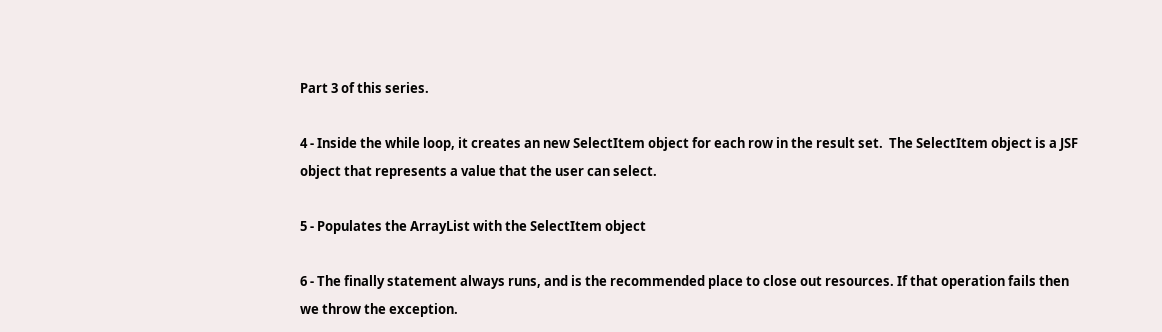Part 3 of this series.

4 - Inside the while loop, it creates an new SelectItem object for each row in the result set.  The SelectItem object is a JSF object that represents a value that the user can select.

5 - Populates the ArrayList with the SelectItem object

6 - The finally statement always runs, and is the recommended place to close out resources. If that operation fails then we throw the exception.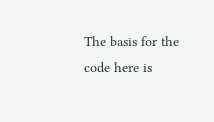The basis for the code here is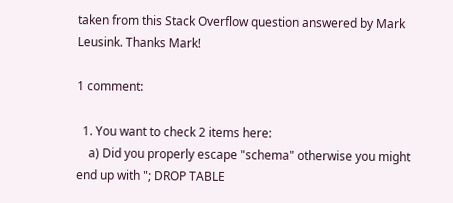taken from this Stack Overflow question answered by Mark Leusink. Thanks Mark!

1 comment:

  1. You want to check 2 items here:
    a) Did you properly escape "schema" otherwise you might end up with "; DROP TABLE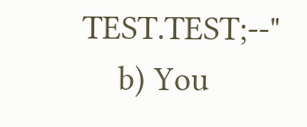TEST.TEST;--"
    b) You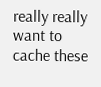really really want to cache these